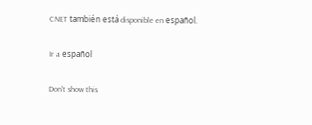CNET también está disponible en español.

Ir a español

Don't show this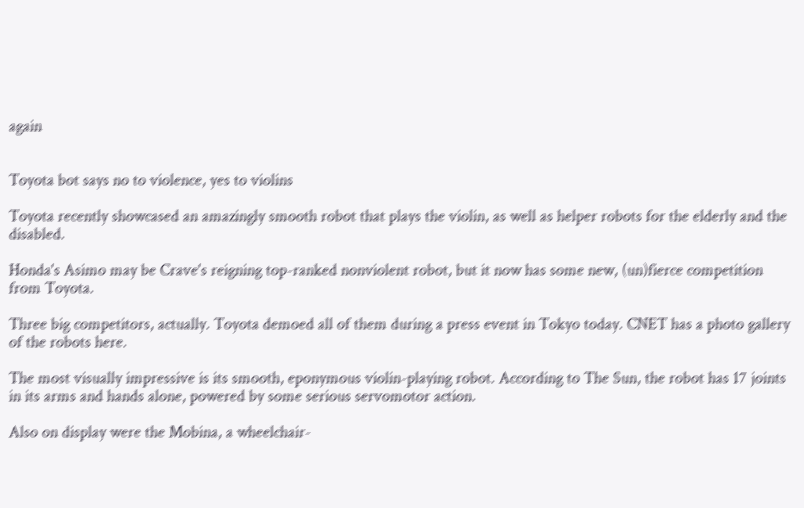again


Toyota bot says no to violence, yes to violins

Toyota recently showcased an amazingly smooth robot that plays the violin, as well as helper robots for the elderly and the disabled.

Honda's Asimo may be Crave's reigning top-ranked nonviolent robot, but it now has some new, (un)fierce competition from Toyota.

Three big competitors, actually. Toyota demoed all of them during a press event in Tokyo today. CNET has a photo gallery of the robots here.

The most visually impressive is its smooth, eponymous violin-playing robot. According to The Sun, the robot has 17 joints in its arms and hands alone, powered by some serious servomotor action.

Also on display were the Mobina, a wheelchair-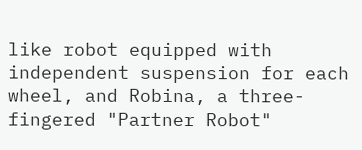like robot equipped with independent suspension for each wheel, and Robina, a three-fingered "Partner Robot"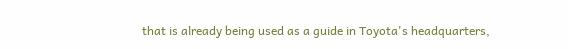that is already being used as a guide in Toyota's headquarters,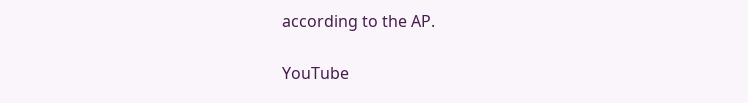according to the AP.

YouTube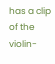has a clip of the violin-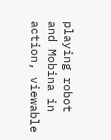playing robot and Mobina in action, viewable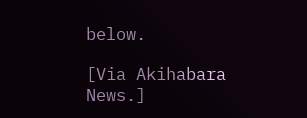below.

[Via Akihabara News.]